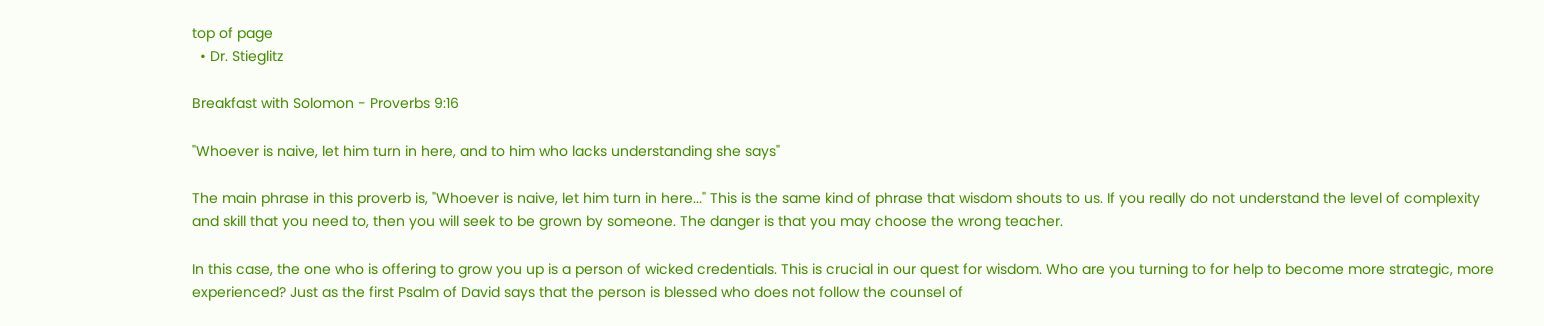top of page
  • Dr. Stieglitz

Breakfast with Solomon - Proverbs 9:16

"Whoever is naive, let him turn in here, and to him who lacks understanding she says"

The main phrase in this proverb is, "Whoever is naive, let him turn in here..." This is the same kind of phrase that wisdom shouts to us. If you really do not understand the level of complexity and skill that you need to, then you will seek to be grown by someone. The danger is that you may choose the wrong teacher.

In this case, the one who is offering to grow you up is a person of wicked credentials. This is crucial in our quest for wisdom. Who are you turning to for help to become more strategic, more experienced? Just as the first Psalm of David says that the person is blessed who does not follow the counsel of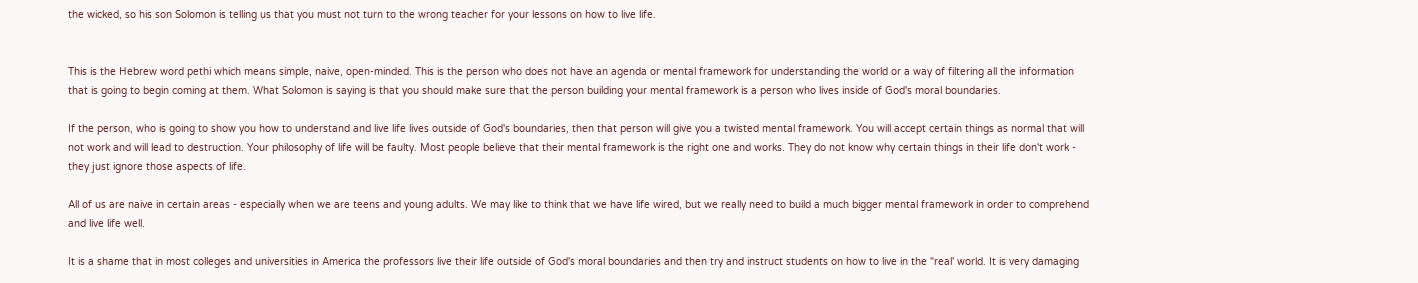the wicked, so his son Solomon is telling us that you must not turn to the wrong teacher for your lessons on how to live life.


This is the Hebrew word pethi which means simple, naive, open-minded. This is the person who does not have an agenda or mental framework for understanding the world or a way of filtering all the information that is going to begin coming at them. What Solomon is saying is that you should make sure that the person building your mental framework is a person who lives inside of God's moral boundaries.

If the person, who is going to show you how to understand and live life lives outside of God's boundaries, then that person will give you a twisted mental framework. You will accept certain things as normal that will not work and will lead to destruction. Your philosophy of life will be faulty. Most people believe that their mental framework is the right one and works. They do not know why certain things in their life don't work - they just ignore those aspects of life.

All of us are naive in certain areas - especially when we are teens and young adults. We may like to think that we have life wired, but we really need to build a much bigger mental framework in order to comprehend and live life well.

It is a shame that in most colleges and universities in America the professors live their life outside of God's moral boundaries and then try and instruct students on how to live in the "real' world. It is very damaging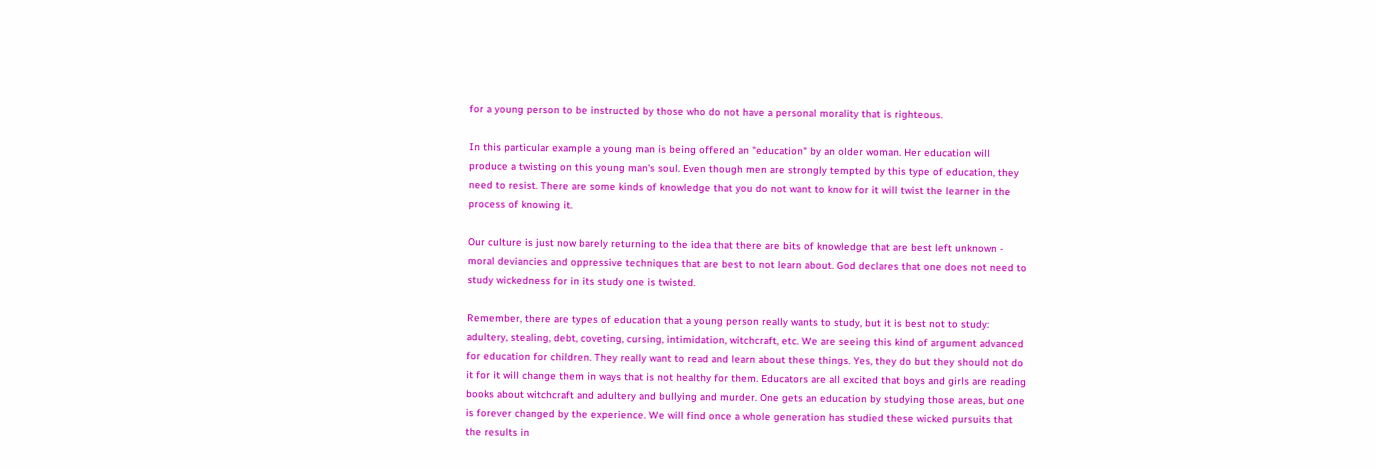for a young person to be instructed by those who do not have a personal morality that is righteous.

In this particular example a young man is being offered an "education" by an older woman. Her education will produce a twisting on this young man's soul. Even though men are strongly tempted by this type of education, they need to resist. There are some kinds of knowledge that you do not want to know for it will twist the learner in the process of knowing it.

Our culture is just now barely returning to the idea that there are bits of knowledge that are best left unknown - moral deviancies and oppressive techniques that are best to not learn about. God declares that one does not need to study wickedness for in its study one is twisted.

Remember, there are types of education that a young person really wants to study, but it is best not to study: adultery, stealing, debt, coveting, cursing, intimidation, witchcraft, etc. We are seeing this kind of argument advanced for education for children. They really want to read and learn about these things. Yes, they do but they should not do it for it will change them in ways that is not healthy for them. Educators are all excited that boys and girls are reading books about witchcraft and adultery and bullying and murder. One gets an education by studying those areas, but one is forever changed by the experience. We will find once a whole generation has studied these wicked pursuits that the results in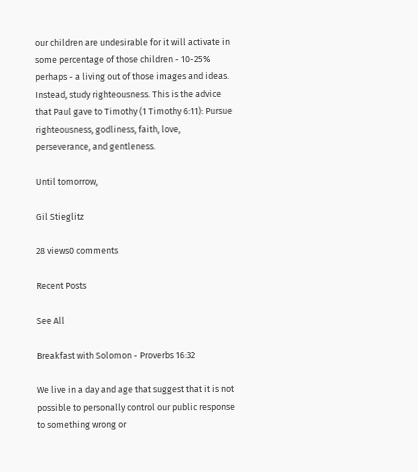our children are undesirable for it will activate in some percentage of those children - 10-25% perhaps - a living out of those images and ideas. Instead, study righteousness. This is the advice that Paul gave to Timothy (1 Timothy 6:11): Pursue righteousness, godliness, faith, love, perseverance, and gentleness.

Until tomorrow,

Gil Stieglitz

28 views0 comments

Recent Posts

See All

Breakfast with Solomon - Proverbs 16:32

We live in a day and age that suggest that it is not possible to personally control our public response to something wrong or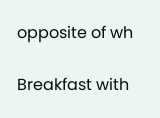opposite of wh

Breakfast with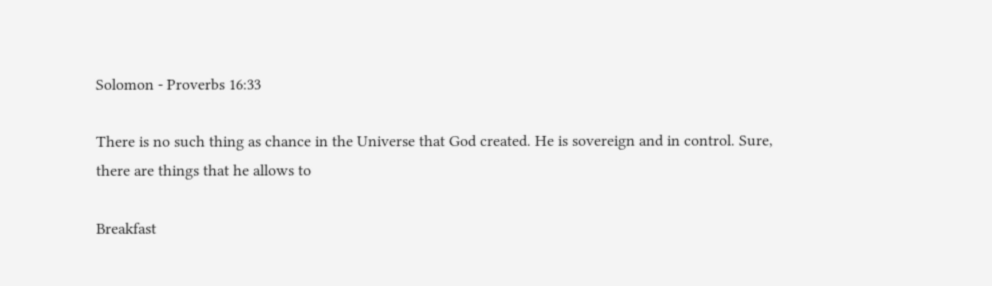Solomon - Proverbs 16:33

There is no such thing as chance in the Universe that God created. He is sovereign and in control. Sure, there are things that he allows to

Breakfast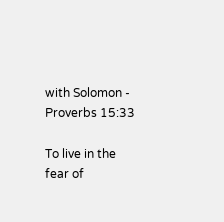with Solomon - Proverbs 15:33

To live in the fear of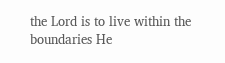the Lord is to live within the boundaries He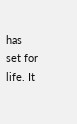has set for life. It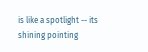is like a spotlight -- its shining pointing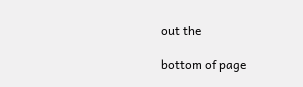out the

bottom of page